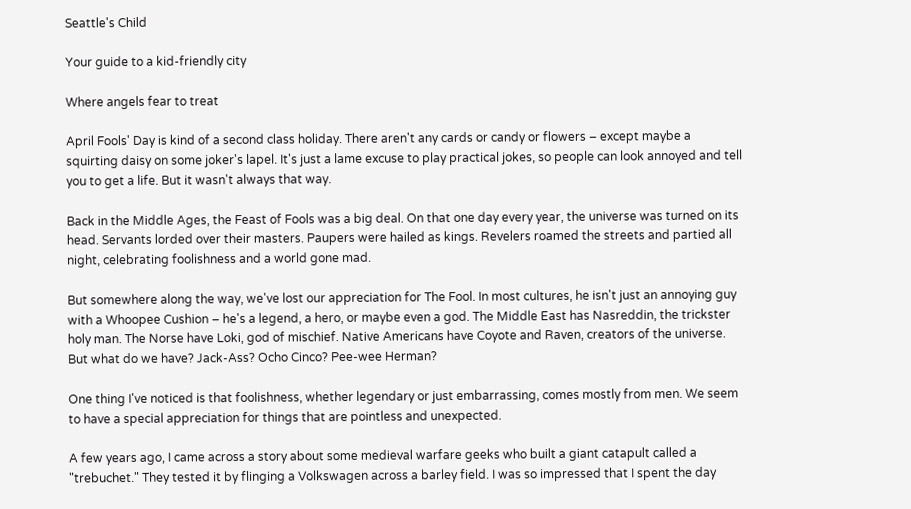Seattle's Child

Your guide to a kid-friendly city

Where angels fear to treat

April Fools' Day is kind of a second class holiday. There aren't any cards or candy or flowers – except maybe a squirting daisy on some joker's lapel. It's just a lame excuse to play practical jokes, so people can look annoyed and tell you to get a life. But it wasn't always that way.

Back in the Middle Ages, the Feast of Fools was a big deal. On that one day every year, the universe was turned on its head. Servants lorded over their masters. Paupers were hailed as kings. Revelers roamed the streets and partied all night, celebrating foolishness and a world gone mad.

But somewhere along the way, we've lost our appreciation for The Fool. In most cultures, he isn't just an annoying guy with a Whoopee Cushion – he's a legend, a hero, or maybe even a god. The Middle East has Nasreddin, the trickster holy man. The Norse have Loki, god of mischief. Native Americans have Coyote and Raven, creators of the universe. But what do we have? Jack-Ass? Ocho Cinco? Pee-wee Herman?

One thing I've noticed is that foolishness, whether legendary or just embarrassing, comes mostly from men. We seem to have a special appreciation for things that are pointless and unexpected.

A few years ago, I came across a story about some medieval warfare geeks who built a giant catapult called a "trebuchet." They tested it by flinging a Volkswagen across a barley field. I was so impressed that I spent the day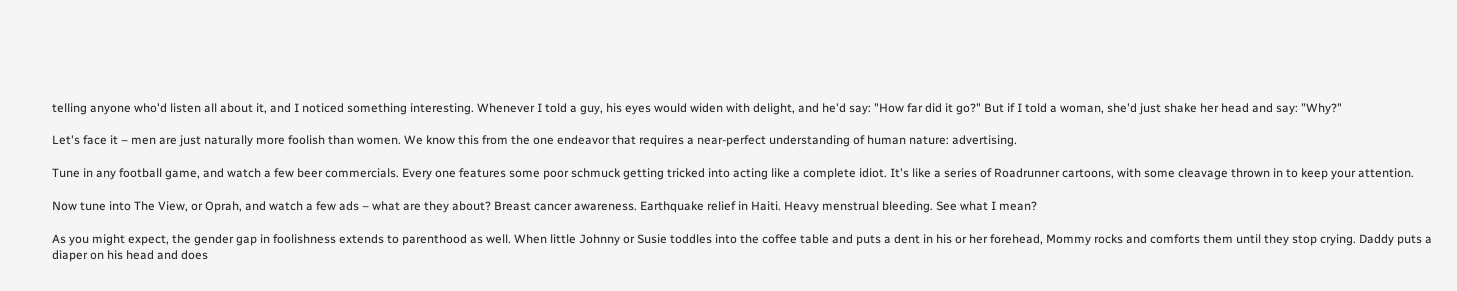telling anyone who'd listen all about it, and I noticed something interesting. Whenever I told a guy, his eyes would widen with delight, and he'd say: "How far did it go?" But if I told a woman, she'd just shake her head and say: "Why?"

Let's face it – men are just naturally more foolish than women. We know this from the one endeavor that requires a near-perfect understanding of human nature: advertising.

Tune in any football game, and watch a few beer commercials. Every one features some poor schmuck getting tricked into acting like a complete idiot. It's like a series of Roadrunner cartoons, with some cleavage thrown in to keep your attention.

Now tune into The View, or Oprah, and watch a few ads – what are they about? Breast cancer awareness. Earthquake relief in Haiti. Heavy menstrual bleeding. See what I mean?

As you might expect, the gender gap in foolishness extends to parenthood as well. When little Johnny or Susie toddles into the coffee table and puts a dent in his or her forehead, Mommy rocks and comforts them until they stop crying. Daddy puts a diaper on his head and does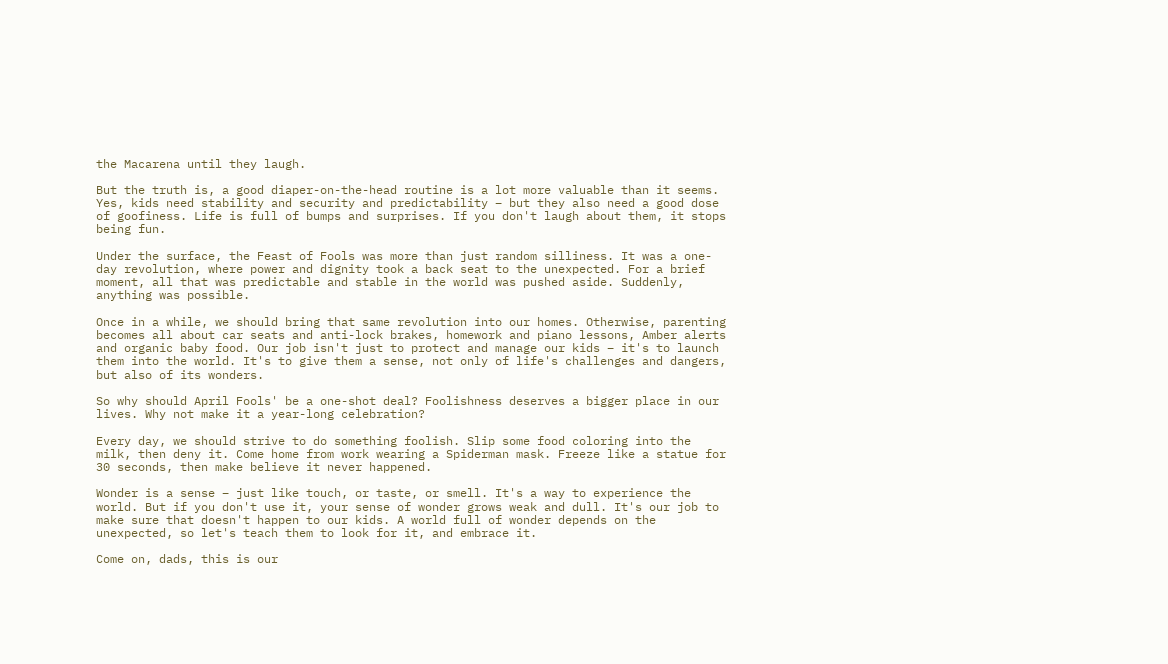the Macarena until they laugh.

But the truth is, a good diaper-on-the-head routine is a lot more valuable than it seems. Yes, kids need stability and security and predictability – but they also need a good dose of goofiness. Life is full of bumps and surprises. If you don't laugh about them, it stops being fun.

Under the surface, the Feast of Fools was more than just random silliness. It was a one-day revolution, where power and dignity took a back seat to the unexpected. For a brief moment, all that was predictable and stable in the world was pushed aside. Suddenly, anything was possible.

Once in a while, we should bring that same revolution into our homes. Otherwise, parenting becomes all about car seats and anti-lock brakes, homework and piano lessons, Amber alerts and organic baby food. Our job isn't just to protect and manage our kids – it's to launch them into the world. It's to give them a sense, not only of life's challenges and dangers, but also of its wonders.

So why should April Fools' be a one-shot deal? Foolishness deserves a bigger place in our lives. Why not make it a year-long celebration?

Every day, we should strive to do something foolish. Slip some food coloring into the milk, then deny it. Come home from work wearing a Spiderman mask. Freeze like a statue for 30 seconds, then make believe it never happened.

Wonder is a sense – just like touch, or taste, or smell. It's a way to experience the world. But if you don't use it, your sense of wonder grows weak and dull. It's our job to make sure that doesn't happen to our kids. A world full of wonder depends on the unexpected, so let's teach them to look for it, and embrace it.

Come on, dads, this is our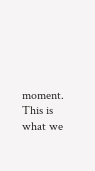moment. This is what we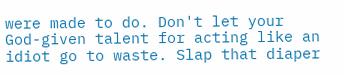were made to do. Don't let your God-given talent for acting like an idiot go to waste. Slap that diaper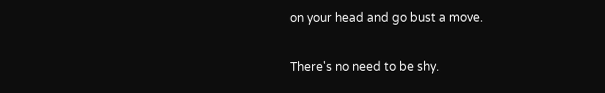on your head and go bust a move.

There's no need to be shy.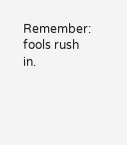Remember: fools rush in.